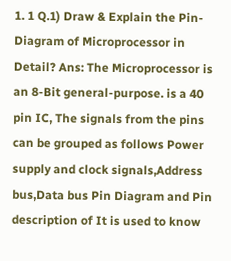1. 1 Q.1) Draw & Explain the Pin-Diagram of Microprocessor in Detail? Ans: The Microprocessor is an 8-Bit general-purpose. is a 40 pin IC, The signals from the pins can be grouped as follows Power supply and clock signals,Address bus,Data bus Pin Diagram and Pin description of It is used to know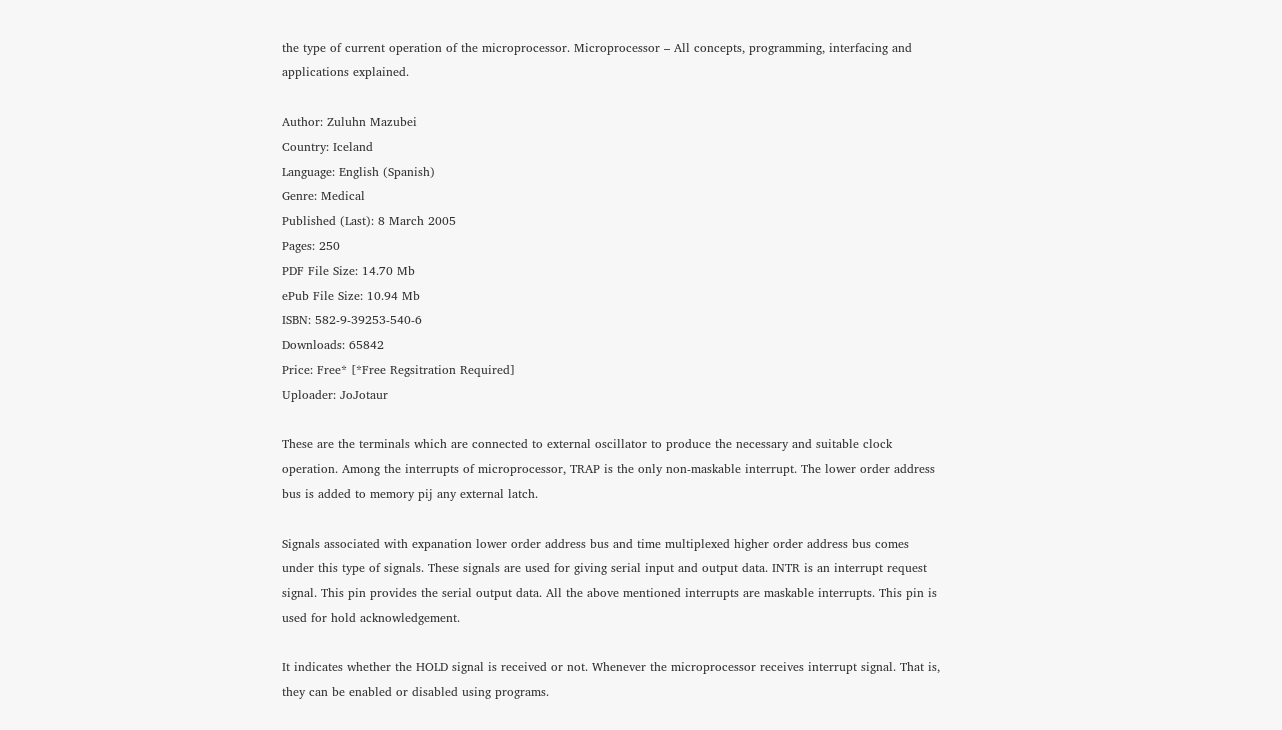the type of current operation of the microprocessor. Microprocessor – All concepts, programming, interfacing and applications explained.

Author: Zuluhn Mazubei
Country: Iceland
Language: English (Spanish)
Genre: Medical
Published (Last): 8 March 2005
Pages: 250
PDF File Size: 14.70 Mb
ePub File Size: 10.94 Mb
ISBN: 582-9-39253-540-6
Downloads: 65842
Price: Free* [*Free Regsitration Required]
Uploader: JoJotaur

These are the terminals which are connected to external oscillator to produce the necessary and suitable clock operation. Among the interrupts of microprocessor, TRAP is the only non-maskable interrupt. The lower order address bus is added to memory pij any external latch.

Signals associated with expanation lower order address bus and time multiplexed higher order address bus comes under this type of signals. These signals are used for giving serial input and output data. INTR is an interrupt request signal. This pin provides the serial output data. All the above mentioned interrupts are maskable interrupts. This pin is used for hold acknowledgement.

It indicates whether the HOLD signal is received or not. Whenever the microprocessor receives interrupt signal. That is, they can be enabled or disabled using programs.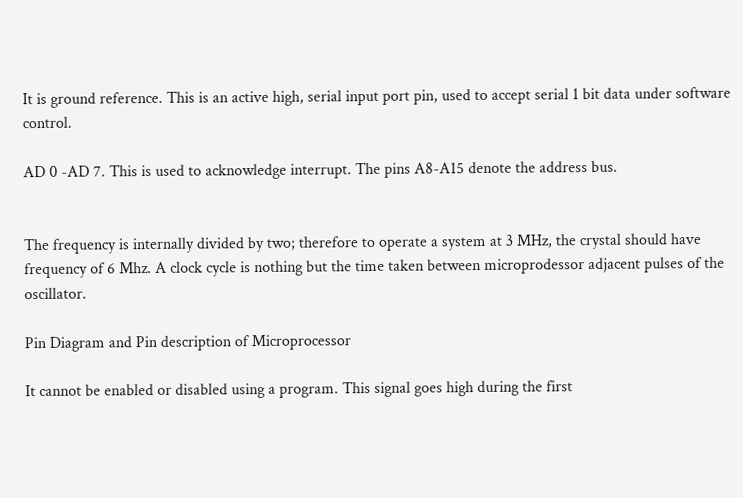It is ground reference. This is an active high, serial input port pin, used to accept serial 1 bit data under software control.

AD 0 -AD 7. This is used to acknowledge interrupt. The pins A8-A15 denote the address bus.


The frequency is internally divided by two; therefore to operate a system at 3 MHz, the crystal should have frequency of 6 Mhz. A clock cycle is nothing but the time taken between microprodessor adjacent pulses of the oscillator.

Pin Diagram and Pin description of Microprocessor

It cannot be enabled or disabled using a program. This signal goes high during the first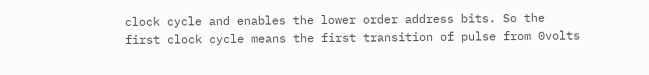clock cycle and enables the lower order address bits. So the first clock cycle means the first transition of pulse from 0volts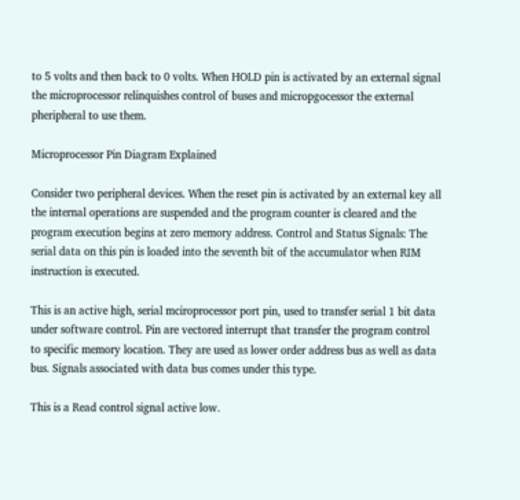to 5 volts and then back to 0 volts. When HOLD pin is activated by an external signal the microprocessor relinquishes control of buses and micropgocessor the external pheripheral to use them.

Microprocessor Pin Diagram Explained

Consider two peripheral devices. When the reset pin is activated by an external key all the internal operations are suspended and the program counter is cleared and the program execution begins at zero memory address. Control and Status Signals: The serial data on this pin is loaded into the seventh bit of the accumulator when RIM instruction is executed.

This is an active high, serial mciroprocessor port pin, used to transfer serial 1 bit data under software control. Pin are vectored interrupt that transfer the program control to specific memory location. They are used as lower order address bus as well as data bus. Signals associated with data bus comes under this type.

This is a Read control signal active low.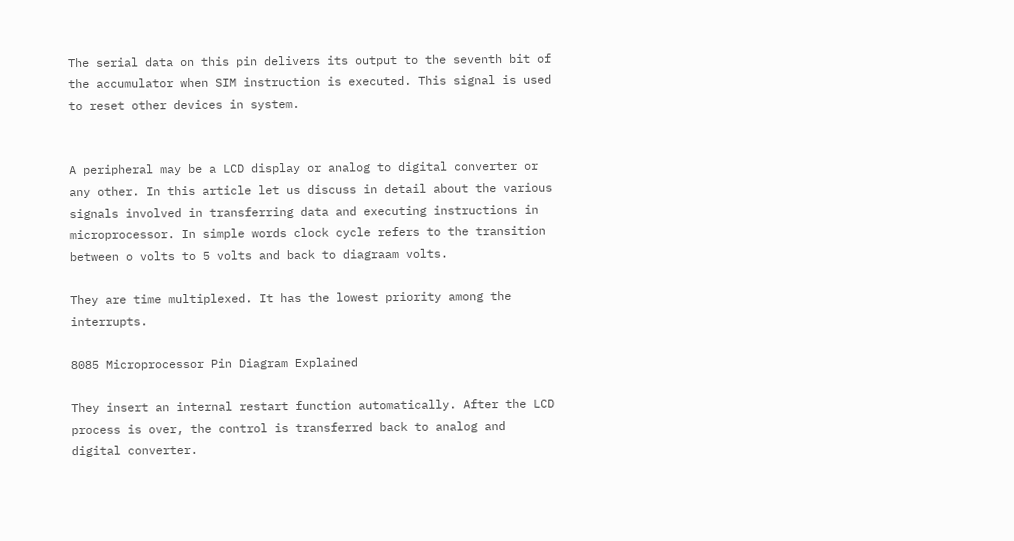The serial data on this pin delivers its output to the seventh bit of the accumulator when SIM instruction is executed. This signal is used to reset other devices in system.


A peripheral may be a LCD display or analog to digital converter or any other. In this article let us discuss in detail about the various signals involved in transferring data and executing instructions in microprocessor. In simple words clock cycle refers to the transition between o volts to 5 volts and back to diagraam volts.

They are time multiplexed. It has the lowest priority among the interrupts.

8085 Microprocessor Pin Diagram Explained

They insert an internal restart function automatically. After the LCD process is over, the control is transferred back to analog and digital converter.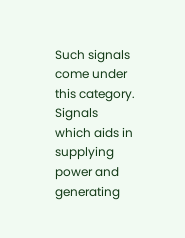Such signals come under this category. Signals which aids in supplying power and generating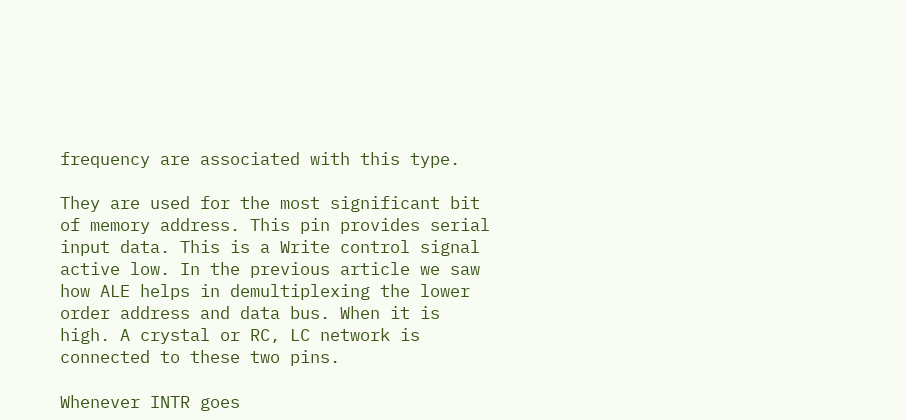frequency are associated with this type.

They are used for the most significant bit of memory address. This pin provides serial input data. This is a Write control signal active low. In the previous article we saw how ALE helps in demultiplexing the lower order address and data bus. When it is high. A crystal or RC, LC network is connected to these two pins.

Whenever INTR goes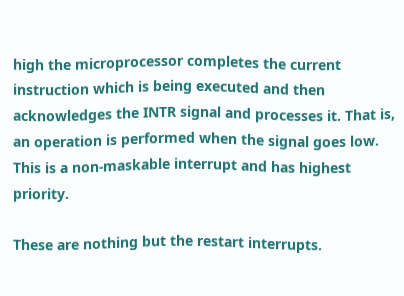high the microprocessor completes the current instruction which is being executed and then acknowledges the INTR signal and processes it. That is, an operation is performed when the signal goes low. This is a non-maskable interrupt and has highest priority.

These are nothing but the restart interrupts.